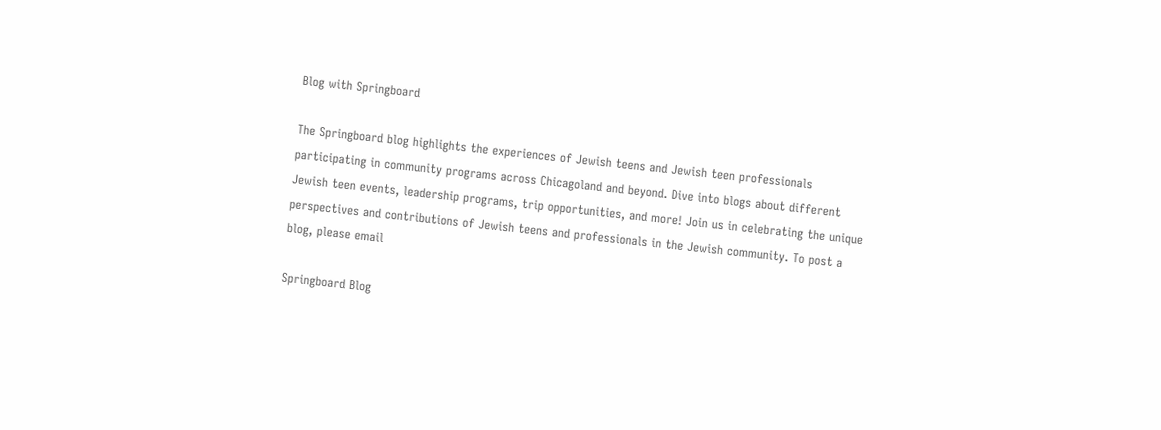Blog with Springboard

The Springboard blog highlights the experiences of Jewish teens and Jewish teen professionals participating in community programs across Chicagoland and beyond. Dive into blogs about different Jewish teen events, leadership programs, trip opportunities, and more! Join us in celebrating the unique perspectives and contributions of Jewish teens and professionals in the Jewish community. To post a blog, please email

Springboard Blog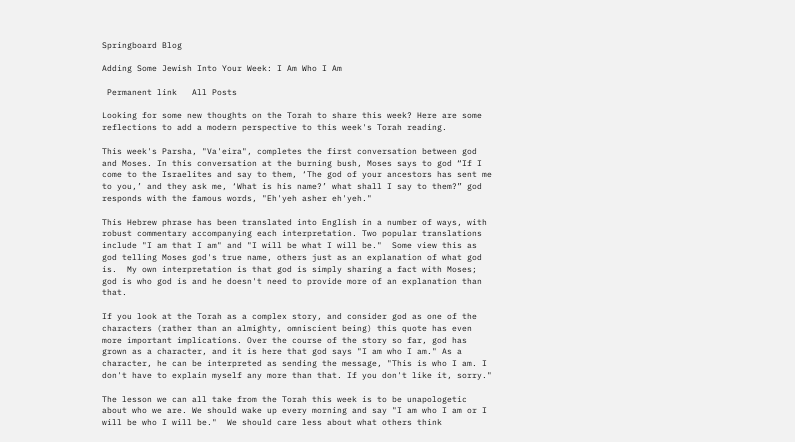Springboard Blog

Adding Some Jewish Into Your Week: I Am Who I Am

 Permanent link   All Posts

Looking for some new thoughts on the Torah to share this week? Here are some reflections to add a modern perspective to this week's Torah reading.

This week's Parsha, "Va'eira", completes the first conversation between god and Moses. In this conversation at the burning bush, Moses says to god “If I come to the Israelites and say to them, ‘The god of your ancestors has sent me to you,’ and they ask me, ‘What is his name?’ what shall I say to them?” god responds with the famous words, "Eh'yeh asher eh'yeh."

This Hebrew phrase has been translated into English in a number of ways, with robust commentary accompanying each interpretation. Two popular translations include "I am that I am" and "I will be what I will be."  Some view this as god telling Moses god's true name, others just as an explanation of what god is.  My own interpretation is that god is simply sharing a fact with Moses; god is who god is and he doesn't need to provide more of an explanation than that.

If you look at the Torah as a complex story, and consider god as one of the characters (rather than an almighty, omniscient being) this quote has even more important implications. Over the course of the story so far, god has grown as a character, and it is here that god says "I am who I am." As a character, he can be interpreted as sending the message, "This is who I am. I don't have to explain myself any more than that. If you don't like it, sorry."

The lesson we can all take from the Torah this week is to be unapologetic about who we are. We should wake up every morning and say "I am who I am or I will be who I will be."  We should care less about what others think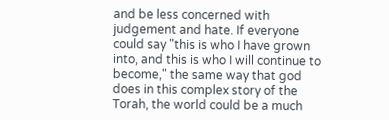and be less concerned with judgement and hate. If everyone could say "this is who I have grown into, and this is who I will continue to become," the same way that god does in this complex story of the Torah, the world could be a much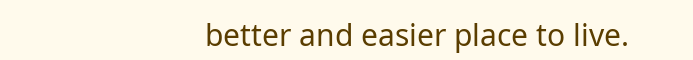better and easier place to live.